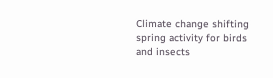Climate change shifting spring activity for birds and insects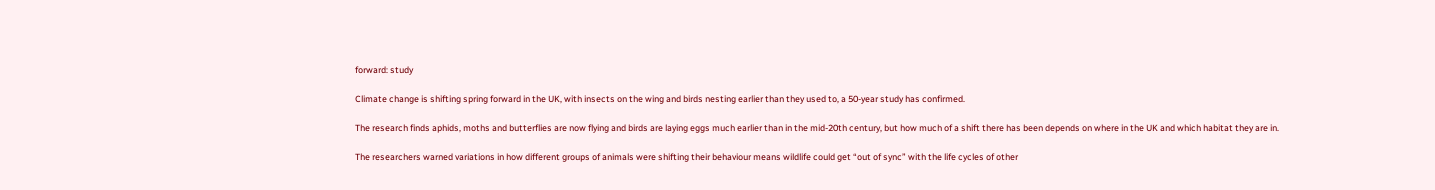forward: study

Climate change is shifting spring forward in the UK, with insects on the wing and birds nesting earlier than they used to, a 50-year study has confirmed.

The research finds aphids, moths and butterflies are now flying and birds are laying eggs much earlier than in the mid-20th century, but how much of a shift there has been depends on where in the UK and which habitat they are in.

The researchers warned variations in how different groups of animals were shifting their behaviour means wildlife could get “out of sync” with the life cycles of other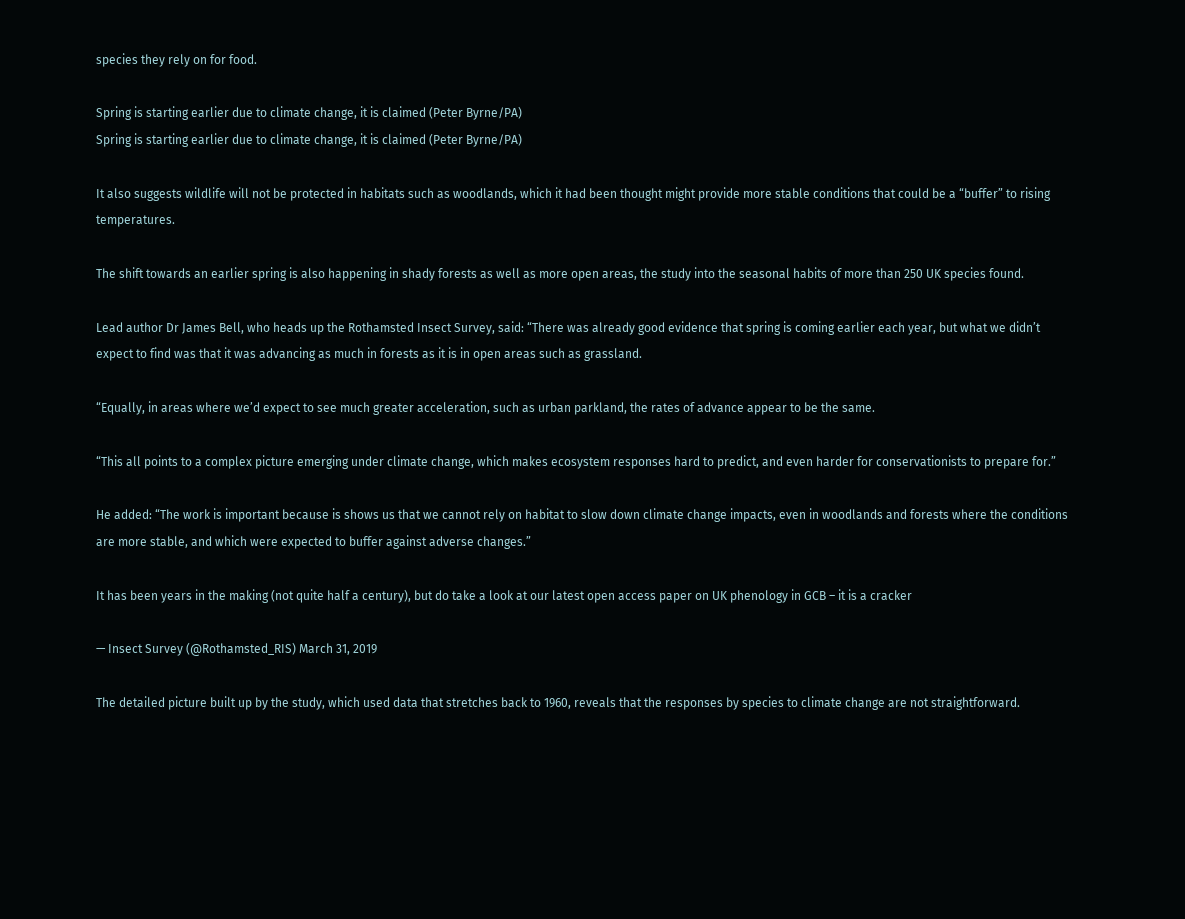species they rely on for food.

Spring is starting earlier due to climate change, it is claimed (Peter Byrne/PA)
Spring is starting earlier due to climate change, it is claimed (Peter Byrne/PA)

It also suggests wildlife will not be protected in habitats such as woodlands, which it had been thought might provide more stable conditions that could be a “buffer” to rising temperatures.

The shift towards an earlier spring is also happening in shady forests as well as more open areas, the study into the seasonal habits of more than 250 UK species found.

Lead author Dr James Bell, who heads up the Rothamsted Insect Survey, said: “There was already good evidence that spring is coming earlier each year, but what we didn’t expect to find was that it was advancing as much in forests as it is in open areas such as grassland.

“Equally, in areas where we’d expect to see much greater acceleration, such as urban parkland, the rates of advance appear to be the same.

“This all points to a complex picture emerging under climate change, which makes ecosystem responses hard to predict, and even harder for conservationists to prepare for.”

He added: “The work is important because is shows us that we cannot rely on habitat to slow down climate change impacts, even in woodlands and forests where the conditions are more stable, and which were expected to buffer against adverse changes.”

It has been years in the making (not quite half a century), but do take a look at our latest open access paper on UK phenology in GCB – it is a cracker

— Insect Survey (@Rothamsted_RIS) March 31, 2019

The detailed picture built up by the study, which used data that stretches back to 1960, reveals that the responses by species to climate change are not straightforward.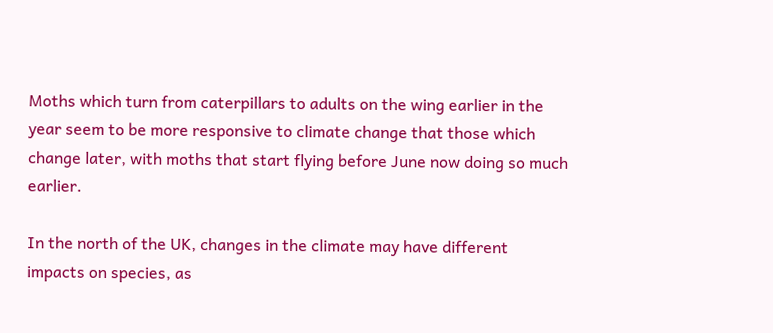Moths which turn from caterpillars to adults on the wing earlier in the year seem to be more responsive to climate change that those which change later, with moths that start flying before June now doing so much earlier.

In the north of the UK, changes in the climate may have different impacts on species, as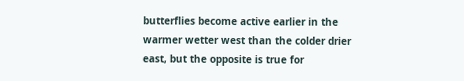butterflies become active earlier in the warmer wetter west than the colder drier east, but the opposite is true for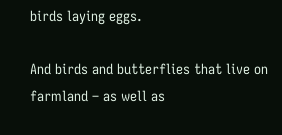birds laying eggs.

And birds and butterflies that live on farmland – as well as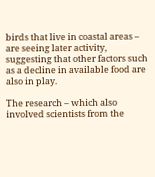birds that live in coastal areas – are seeing later activity, suggesting that other factors such as a decline in available food are also in play.

The research – which also involved scientists from the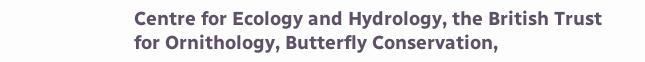Centre for Ecology and Hydrology, the British Trust for Ornithology, Butterfly Conservation,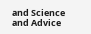and Science and Advice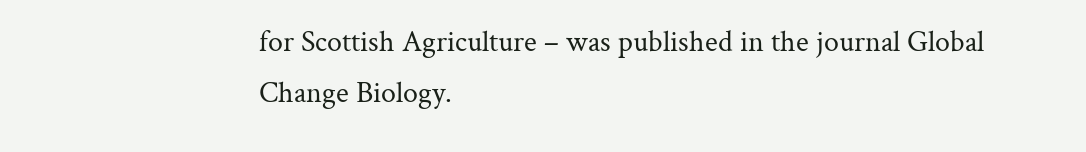for Scottish Agriculture – was published in the journal Global Change Biology.